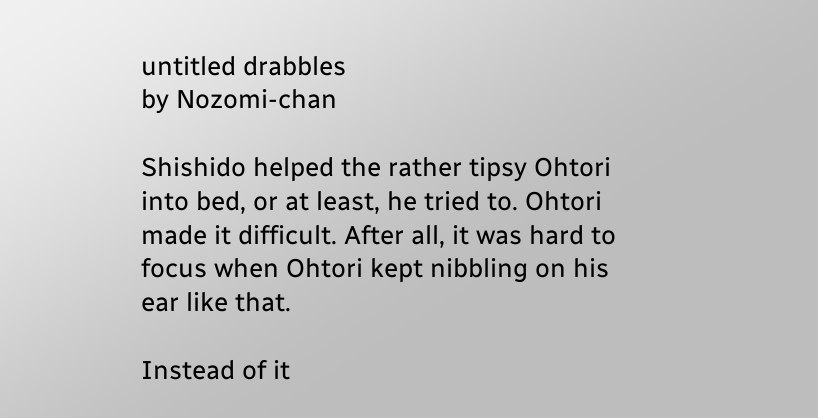untitled drabbles
by Nozomi-chan

Shishido helped the rather tipsy Ohtori into bed, or at least, he tried to. Ohtori made it difficult. After all, it was hard to focus when Ohtori kept nibbling on his ear like that.

Instead of it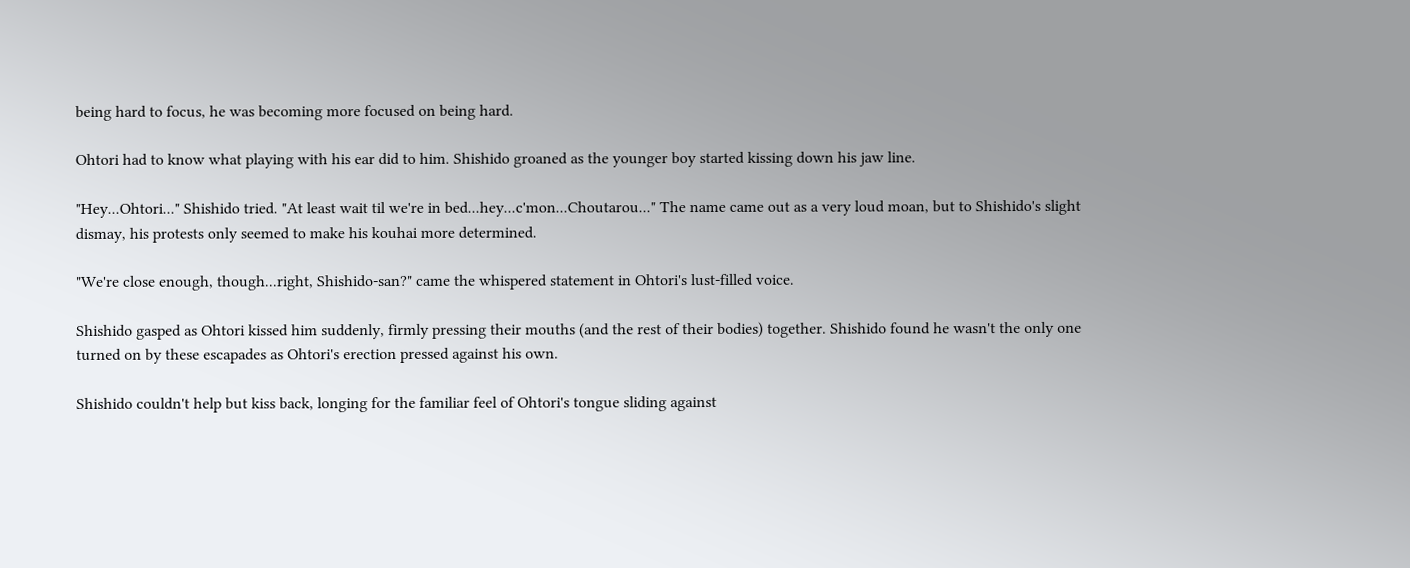being hard to focus, he was becoming more focused on being hard.

Ohtori had to know what playing with his ear did to him. Shishido groaned as the younger boy started kissing down his jaw line.

"Hey...Ohtori..." Shishido tried. "At least wait til we're in bed...hey...c'mon...Choutarou..." The name came out as a very loud moan, but to Shishido's slight dismay, his protests only seemed to make his kouhai more determined.

"We're close enough, though...right, Shishido-san?" came the whispered statement in Ohtori's lust-filled voice.

Shishido gasped as Ohtori kissed him suddenly, firmly pressing their mouths (and the rest of their bodies) together. Shishido found he wasn't the only one turned on by these escapades as Ohtori's erection pressed against his own.

Shishido couldn't help but kiss back, longing for the familiar feel of Ohtori's tongue sliding against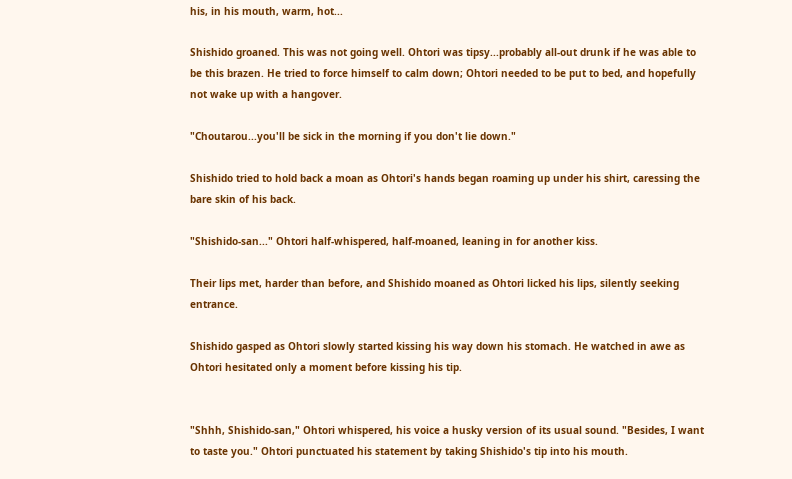his, in his mouth, warm, hot...

Shishido groaned. This was not going well. Ohtori was tipsy...probably all-out drunk if he was able to be this brazen. He tried to force himself to calm down; Ohtori needed to be put to bed, and hopefully not wake up with a hangover.

"Choutarou...you'll be sick in the morning if you don't lie down."

Shishido tried to hold back a moan as Ohtori's hands began roaming up under his shirt, caressing the bare skin of his back.

"Shishido-san..." Ohtori half-whispered, half-moaned, leaning in for another kiss.

Their lips met, harder than before, and Shishido moaned as Ohtori licked his lips, silently seeking entrance.

Shishido gasped as Ohtori slowly started kissing his way down his stomach. He watched in awe as Ohtori hesitated only a moment before kissing his tip.


"Shhh, Shishido-san," Ohtori whispered, his voice a husky version of its usual sound. "Besides, I want to taste you." Ohtori punctuated his statement by taking Shishido's tip into his mouth.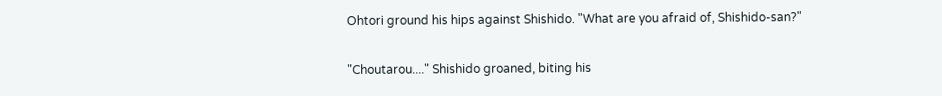Ohtori ground his hips against Shishido. "What are you afraid of, Shishido-san?"

"Choutarou...." Shishido groaned, biting his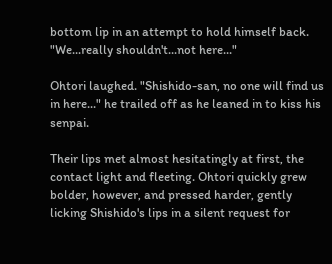bottom lip in an attempt to hold himself back. "We...really shouldn't...not here..."

Ohtori laughed. "Shishido-san, no one will find us in here..." he trailed off as he leaned in to kiss his senpai.

Their lips met almost hesitatingly at first, the contact light and fleeting. Ohtori quickly grew bolder, however, and pressed harder, gently licking Shishido's lips in a silent request for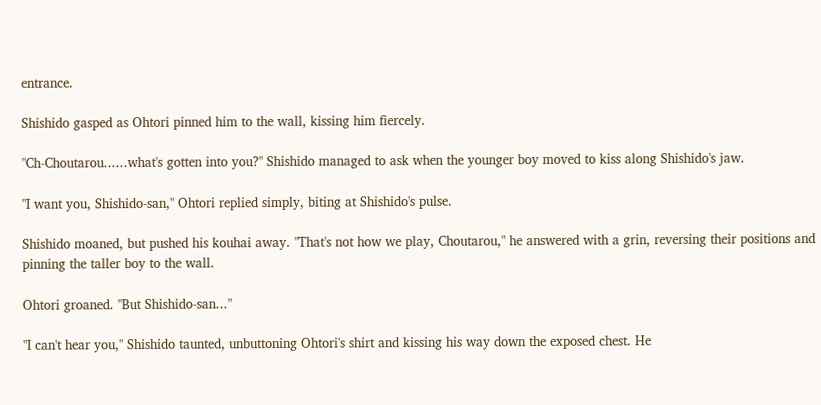entrance.

Shishido gasped as Ohtori pinned him to the wall, kissing him fiercely.

"Ch-Choutarou......what's gotten into you?" Shishido managed to ask when the younger boy moved to kiss along Shishido's jaw.

"I want you, Shishido-san," Ohtori replied simply, biting at Shishido's pulse.

Shishido moaned, but pushed his kouhai away. "That's not how we play, Choutarou," he answered with a grin, reversing their positions and pinning the taller boy to the wall.

Ohtori groaned. "But Shishido-san..."

"I can't hear you," Shishido taunted, unbuttoning Ohtori's shirt and kissing his way down the exposed chest. He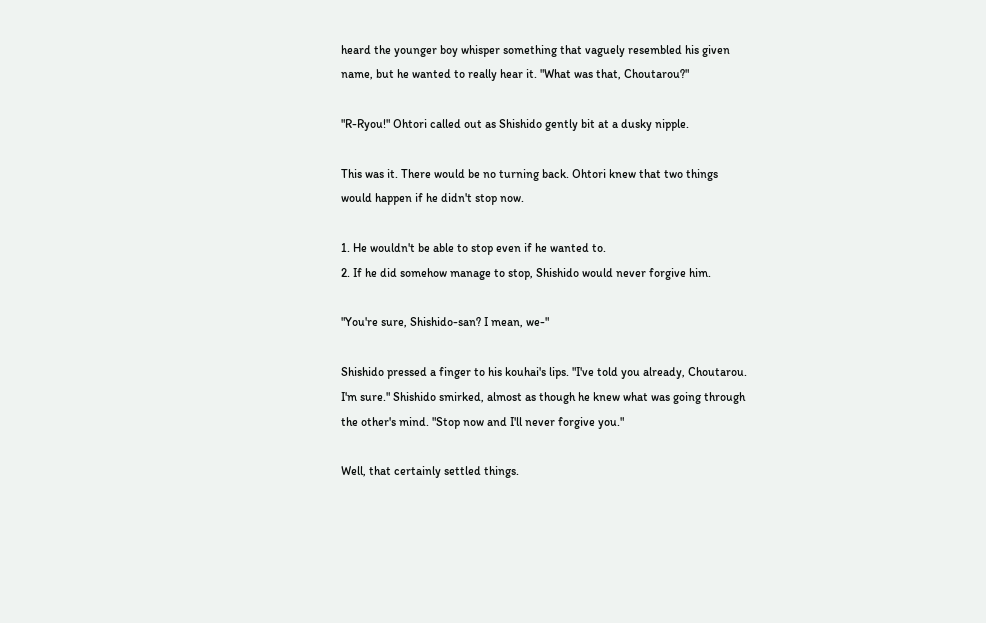heard the younger boy whisper something that vaguely resembled his given name, but he wanted to really hear it. "What was that, Choutarou?"

"R-Ryou!" Ohtori called out as Shishido gently bit at a dusky nipple.

This was it. There would be no turning back. Ohtori knew that two things would happen if he didn't stop now.

1. He wouldn't be able to stop even if he wanted to.
2. If he did somehow manage to stop, Shishido would never forgive him.

"You're sure, Shishido-san? I mean, we-"

Shishido pressed a finger to his kouhai's lips. "I've told you already, Choutarou. I'm sure." Shishido smirked, almost as though he knew what was going through the other's mind. "Stop now and I'll never forgive you."

Well, that certainly settled things.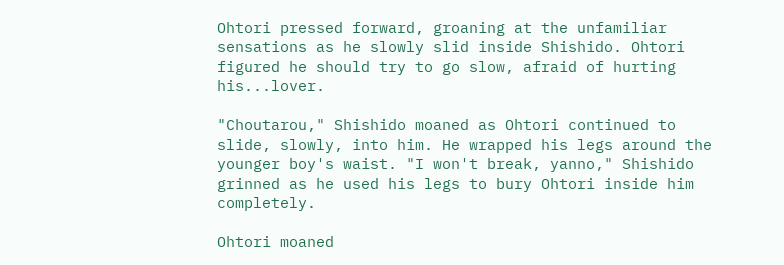Ohtori pressed forward, groaning at the unfamiliar sensations as he slowly slid inside Shishido. Ohtori figured he should try to go slow, afraid of hurting his...lover.

"Choutarou," Shishido moaned as Ohtori continued to slide, slowly, into him. He wrapped his legs around the younger boy's waist. "I won't break, yanno," Shishido grinned as he used his legs to bury Ohtori inside him completely.

Ohtori moaned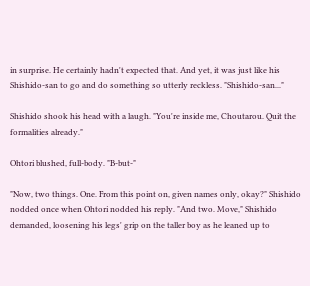in surprise. He certainly hadn't expected that. And yet, it was just like his Shishido-san to go and do something so utterly reckless. "Shishido-san..."

Shishido shook his head with a laugh. "You're inside me, Choutarou. Quit the formalities already."

Ohtori blushed, full-body. "B-but-"

"Now, two things. One. From this point on, given names only, okay?" Shishido nodded once when Ohtori nodded his reply. "And two. Move," Shishido demanded, loosening his legs' grip on the taller boy as he leaned up to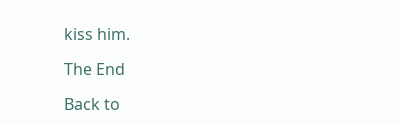kiss him.

The End

Back to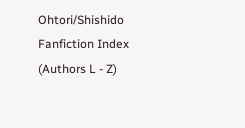Ohtori/Shishido Fanfiction Index (Authors L - Z)